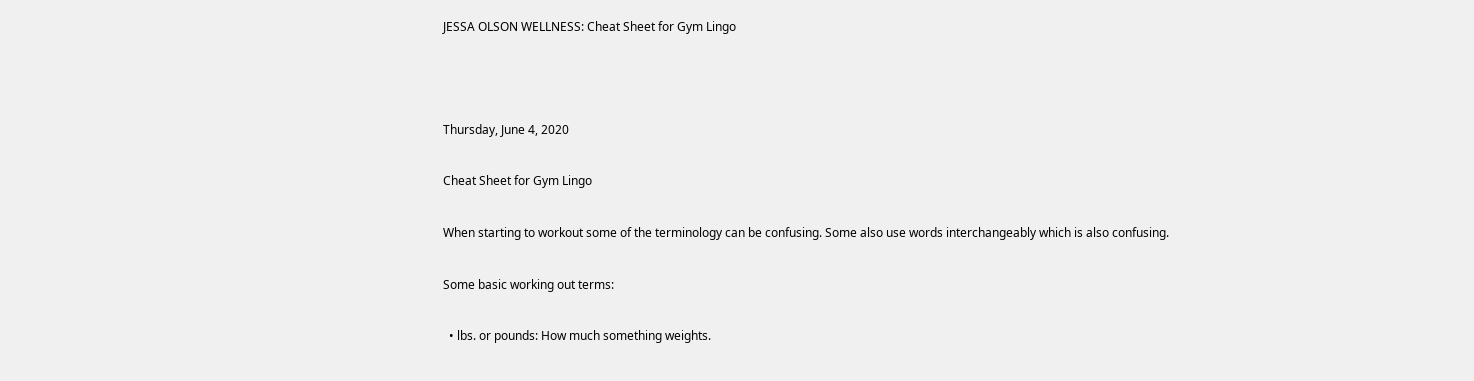JESSA OLSON WELLNESS: Cheat Sheet for Gym Lingo



Thursday, June 4, 2020

Cheat Sheet for Gym Lingo

When starting to workout some of the terminology can be confusing. Some also use words interchangeably which is also confusing.

Some basic working out terms:

  • lbs. or pounds: How much something weights.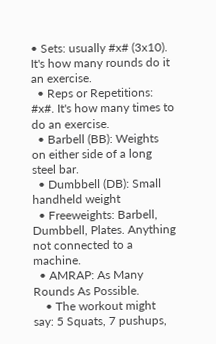• Sets: usually #x# (3x10). It's how many rounds do it an exercise.
  • Reps or Repetitions: #x#. It's how many times to do an exercise.
  • Barbell (BB): Weights on either side of a long steel bar.
  • Dumbbell (DB): Small handheld weight
  • Freeweights: Barbell, Dumbbell, Plates. Anything not connected to a machine.
  • AMRAP: As Many Rounds As Possible.
    • The workout might say: 5 Squats, 7 pushups,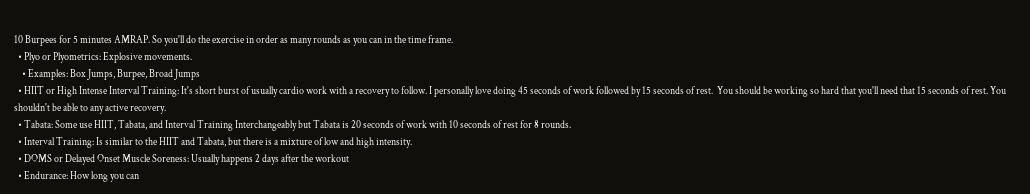10 Burpees for 5 minutes AMRAP. So you'll do the exercise in order as many rounds as you can in the time frame.
  • Plyo or Plyometrics: Explosive movements.
    • Examples: Box Jumps, Burpee, Broad Jumps
  • HIIT or High Intense Interval Training: It's short burst of usually cardio work with a recovery to follow. I personally love doing 45 seconds of work followed by 15 seconds of rest.  You should be working so hard that you'll need that 15 seconds of rest. You shouldn't be able to any active recovery.
  • Tabata: Some use HIIT, Tabata, and Interval Training Interchangeably but Tabata is 20 seconds of work with 10 seconds of rest for 8 rounds.
  • Interval Training: Is similar to the HIIT and Tabata, but there is a mixture of low and high intensity.
  • DOMS or Delayed Onset Muscle Soreness: Usually happens 2 days after the workout
  • Endurance: How long you can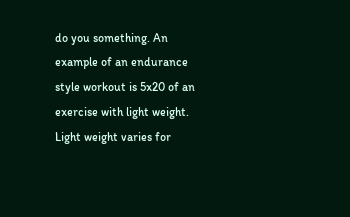do you something. An example of an endurance style workout is 5x20 of an exercise with light weight. Light weight varies for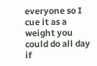everyone so I cue it as a weight you could do all day if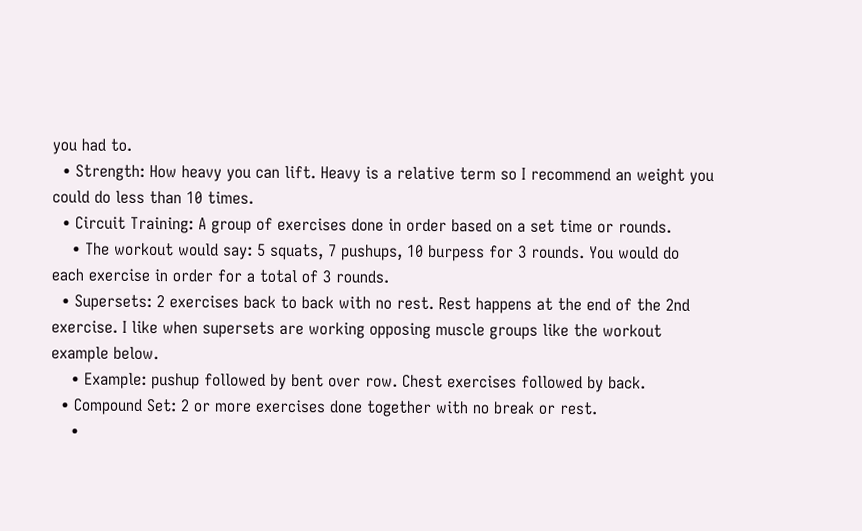you had to.
  • Strength: How heavy you can lift. Heavy is a relative term so I recommend an weight you could do less than 10 times.
  • Circuit Training: A group of exercises done in order based on a set time or rounds.
    • The workout would say: 5 squats, 7 pushups, 10 burpess for 3 rounds. You would do each exercise in order for a total of 3 rounds.
  • Supersets: 2 exercises back to back with no rest. Rest happens at the end of the 2nd exercise. I like when supersets are working opposing muscle groups like the workout example below.
    • Example: pushup followed by bent over row. Chest exercises followed by back.
  • Compound Set: 2 or more exercises done together with no break or rest.
    •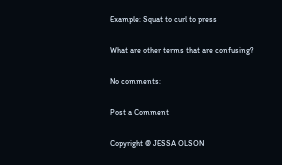Example: Squat to curl to press

What are other terms that are confusing?

No comments:

Post a Comment

Copyright @ JESSA OLSON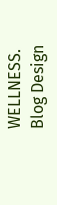WELLNESS. Blog Design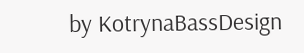by KotrynaBassDesign